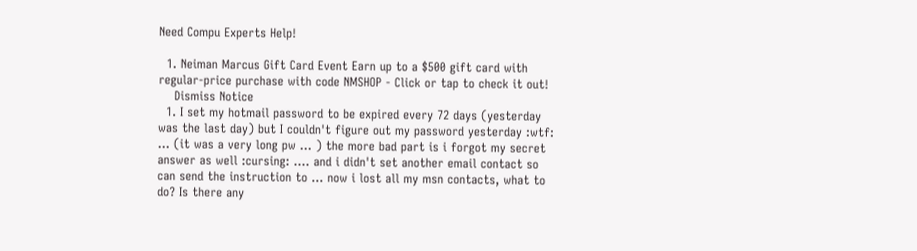Need Compu Experts Help!

  1. Neiman Marcus Gift Card Event Earn up to a $500 gift card with regular-price purchase with code NMSHOP - Click or tap to check it out!
    Dismiss Notice
  1. I set my hotmail password to be expired every 72 days (yesterday was the last day) but I couldn't figure out my password yesterday :wtf: ... (it was a very long pw ... ) the more bad part is i forgot my secret answer as well :cursing: .... and i didn't set another email contact so can send the instruction to ... now i lost all my msn contacts, what to do? Is there any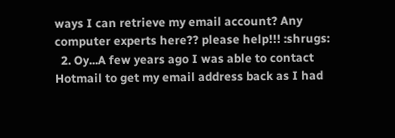ways I can retrieve my email account? Any computer experts here?? please help!!! :shrugs:
  2. Oy...A few years ago I was able to contact Hotmail to get my email address back as I had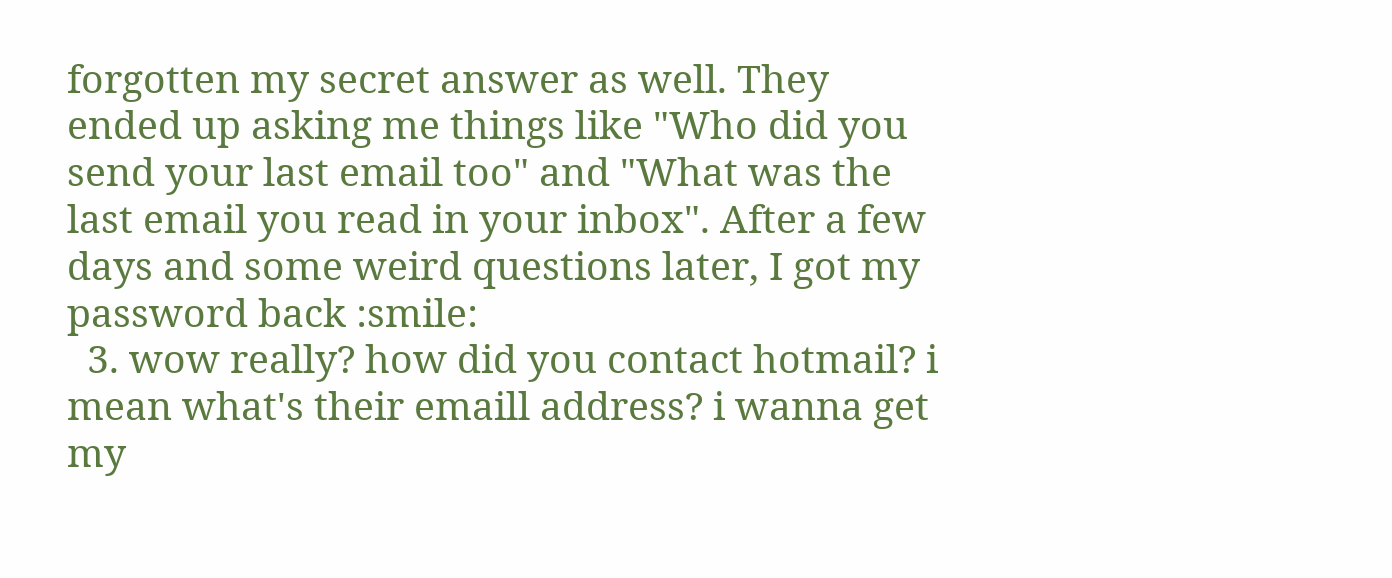forgotten my secret answer as well. They ended up asking me things like "Who did you send your last email too" and "What was the last email you read in your inbox". After a few days and some weird questions later, I got my password back :smile:
  3. wow really? how did you contact hotmail? i mean what's their emaill address? i wanna get my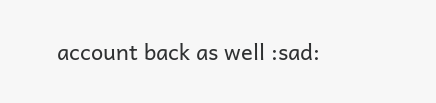account back as well :sad: